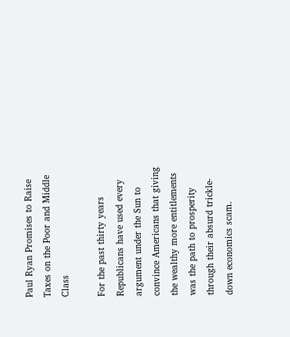Paul Ryan Promises to Raise Taxes on the Poor and Middle Class

For the past thirty years Republicans have used every argument under the Sun to convince Americans that giving the wealthy more entitlements was the path to prosperity through their absurd trickle-down economics scam.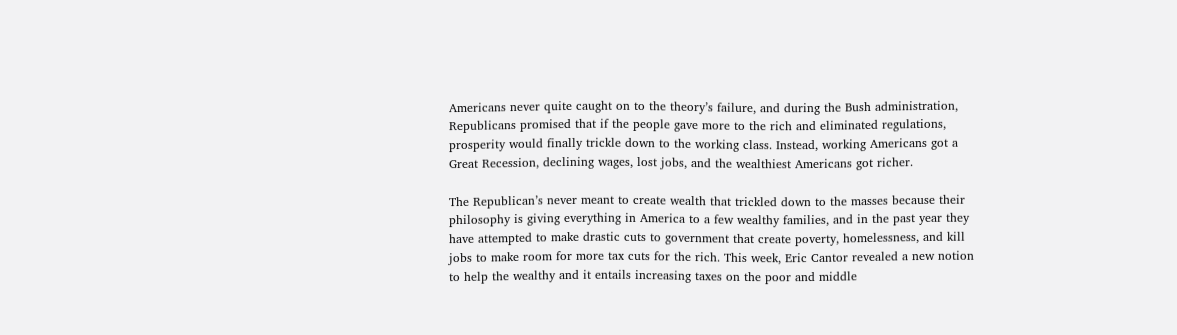Americans never quite caught on to the theory’s failure, and during the Bush administration, Republicans promised that if the people gave more to the rich and eliminated regulations, prosperity would finally trickle down to the working class. Instead, working Americans got a Great Recession, declining wages, lost jobs, and the wealthiest Americans got richer.

The Republican’s never meant to create wealth that trickled down to the masses because their philosophy is giving everything in America to a few wealthy families, and in the past year they have attempted to make drastic cuts to government that create poverty, homelessness, and kill jobs to make room for more tax cuts for the rich. This week, Eric Cantor revealed a new notion to help the wealthy and it entails increasing taxes on the poor and middle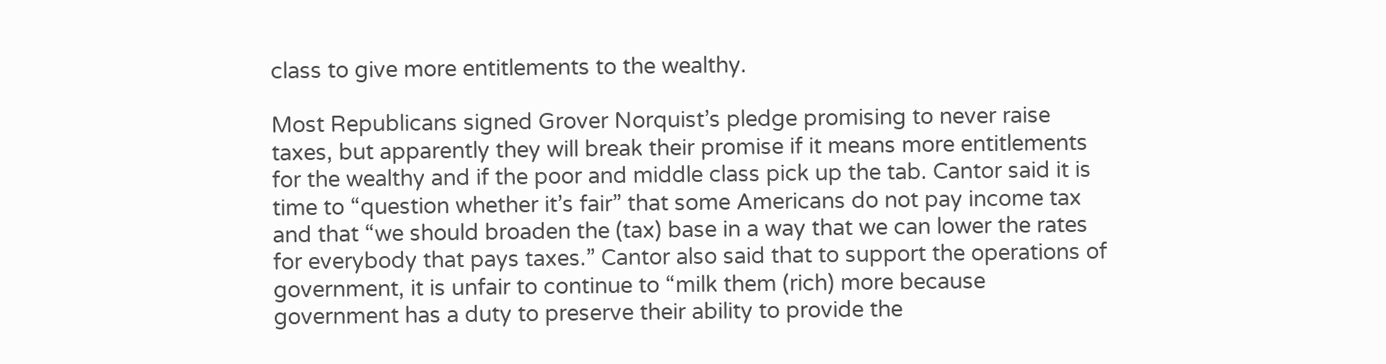class to give more entitlements to the wealthy.

Most Republicans signed Grover Norquist’s pledge promising to never raise taxes, but apparently they will break their promise if it means more entitlements for the wealthy and if the poor and middle class pick up the tab. Cantor said it is time to “question whether it’s fair” that some Americans do not pay income tax and that “we should broaden the (tax) base in a way that we can lower the rates for everybody that pays taxes.” Cantor also said that to support the operations of government, it is unfair to continue to “milk them (rich) more because government has a duty to preserve their ability to provide the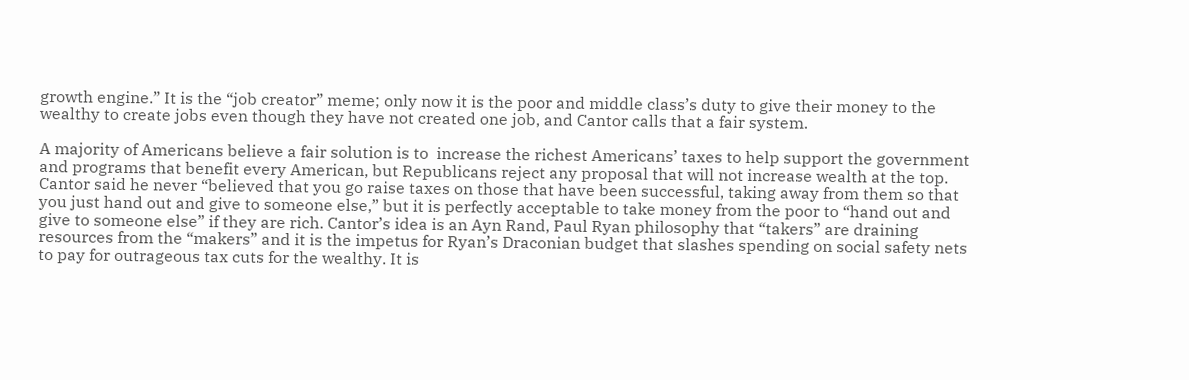growth engine.” It is the “job creator” meme; only now it is the poor and middle class’s duty to give their money to the wealthy to create jobs even though they have not created one job, and Cantor calls that a fair system.

A majority of Americans believe a fair solution is to  increase the richest Americans’ taxes to help support the government and programs that benefit every American, but Republicans reject any proposal that will not increase wealth at the top. Cantor said he never “believed that you go raise taxes on those that have been successful, taking away from them so that you just hand out and give to someone else,” but it is perfectly acceptable to take money from the poor to “hand out and give to someone else” if they are rich. Cantor’s idea is an Ayn Rand, Paul Ryan philosophy that “takers” are draining resources from the “makers” and it is the impetus for Ryan’s Draconian budget that slashes spending on social safety nets to pay for outrageous tax cuts for the wealthy. It is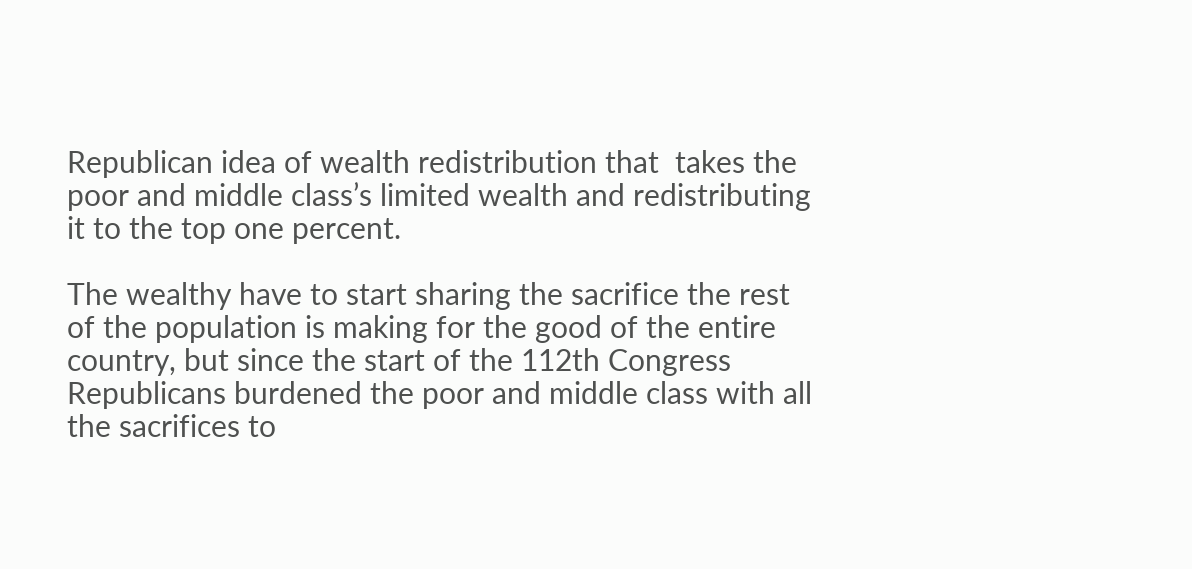Republican idea of wealth redistribution that  takes the poor and middle class’s limited wealth and redistributing it to the top one percent.

The wealthy have to start sharing the sacrifice the rest of the population is making for the good of the entire country, but since the start of the 112th Congress Republicans burdened the poor and middle class with all the sacrifices to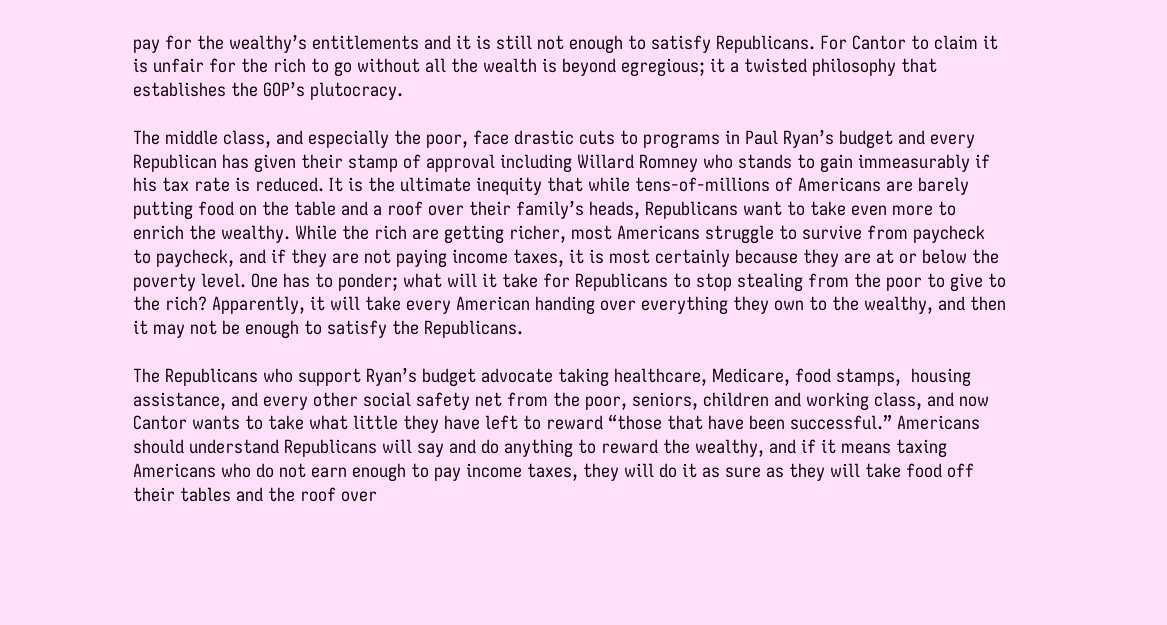pay for the wealthy’s entitlements and it is still not enough to satisfy Republicans. For Cantor to claim it is unfair for the rich to go without all the wealth is beyond egregious; it a twisted philosophy that establishes the GOP’s plutocracy.

The middle class, and especially the poor, face drastic cuts to programs in Paul Ryan’s budget and every Republican has given their stamp of approval including Willard Romney who stands to gain immeasurably if his tax rate is reduced. It is the ultimate inequity that while tens-of-millions of Americans are barely putting food on the table and a roof over their family’s heads, Republicans want to take even more to enrich the wealthy. While the rich are getting richer, most Americans struggle to survive from paycheck to paycheck, and if they are not paying income taxes, it is most certainly because they are at or below the poverty level. One has to ponder; what will it take for Republicans to stop stealing from the poor to give to the rich? Apparently, it will take every American handing over everything they own to the wealthy, and then it may not be enough to satisfy the Republicans.

The Republicans who support Ryan’s budget advocate taking healthcare, Medicare, food stamps,  housing assistance, and every other social safety net from the poor, seniors, children and working class, and now Cantor wants to take what little they have left to reward “those that have been successful.” Americans should understand Republicans will say and do anything to reward the wealthy, and if it means taxing Americans who do not earn enough to pay income taxes, they will do it as sure as they will take food off their tables and the roof over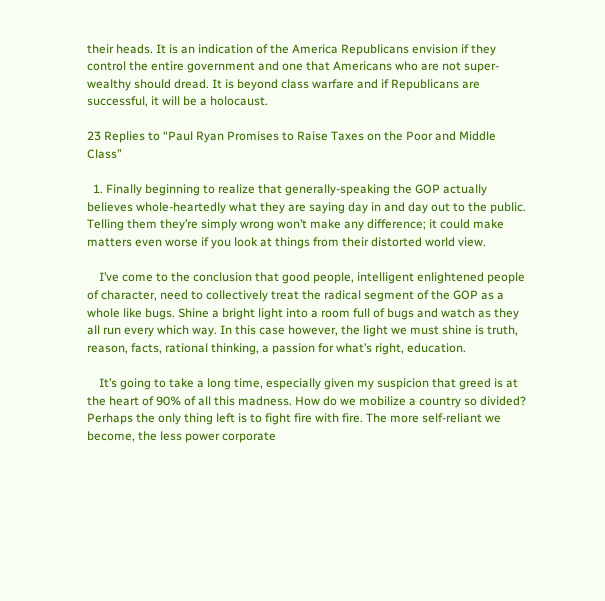their heads. It is an indication of the America Republicans envision if they control the entire government and one that Americans who are not super-wealthy should dread. It is beyond class warfare and if Republicans are successful, it will be a holocaust.

23 Replies to “Paul Ryan Promises to Raise Taxes on the Poor and Middle Class”

  1. Finally beginning to realize that generally-speaking the GOP actually believes whole-heartedly what they are saying day in and day out to the public. Telling them they’re simply wrong won’t make any difference; it could make matters even worse if you look at things from their distorted world view.

    I’ve come to the conclusion that good people, intelligent enlightened people of character, need to collectively treat the radical segment of the GOP as a whole like bugs. Shine a bright light into a room full of bugs and watch as they all run every which way. In this case however, the light we must shine is truth, reason, facts, rational thinking, a passion for what’s right, education.

    It’s going to take a long time, especially given my suspicion that greed is at the heart of 90% of all this madness. How do we mobilize a country so divided? Perhaps the only thing left is to fight fire with fire. The more self-reliant we become, the less power corporate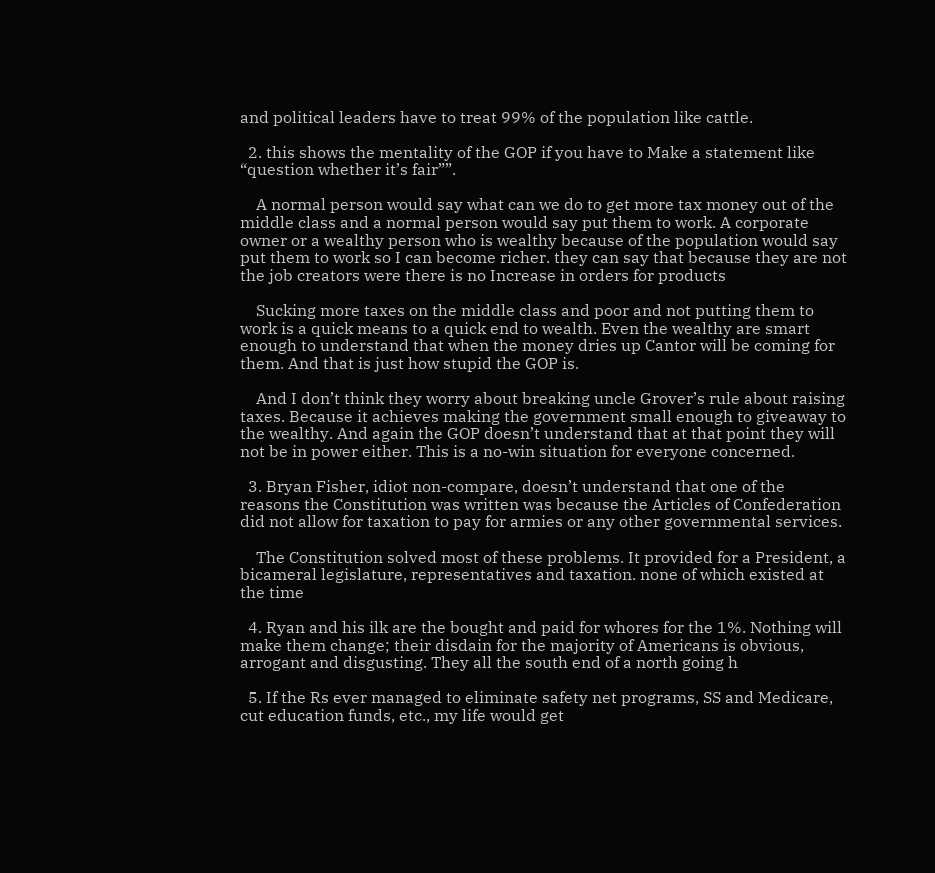and political leaders have to treat 99% of the population like cattle.

  2. this shows the mentality of the GOP if you have to Make a statement like “question whether it’s fair””.

    A normal person would say what can we do to get more tax money out of the middle class and a normal person would say put them to work. A corporate owner or a wealthy person who is wealthy because of the population would say put them to work so I can become richer. they can say that because they are not the job creators were there is no Increase in orders for products

    Sucking more taxes on the middle class and poor and not putting them to work is a quick means to a quick end to wealth. Even the wealthy are smart enough to understand that when the money dries up Cantor will be coming for them. And that is just how stupid the GOP is.

    And I don’t think they worry about breaking uncle Grover’s rule about raising taxes. Because it achieves making the government small enough to giveaway to the wealthy. And again the GOP doesn’t understand that at that point they will not be in power either. This is a no-win situation for everyone concerned.

  3. Bryan Fisher, idiot non-compare, doesn’t understand that one of the reasons the Constitution was written was because the Articles of Confederation did not allow for taxation to pay for armies or any other governmental services.

    The Constitution solved most of these problems. It provided for a President, a bicameral legislature, representatives and taxation. none of which existed at the time

  4. Ryan and his ilk are the bought and paid for whores for the 1%. Nothing will make them change; their disdain for the majority of Americans is obvious, arrogant and disgusting. They all the south end of a north going h

  5. If the Rs ever managed to eliminate safety net programs, SS and Medicare, cut education funds, etc., my life would get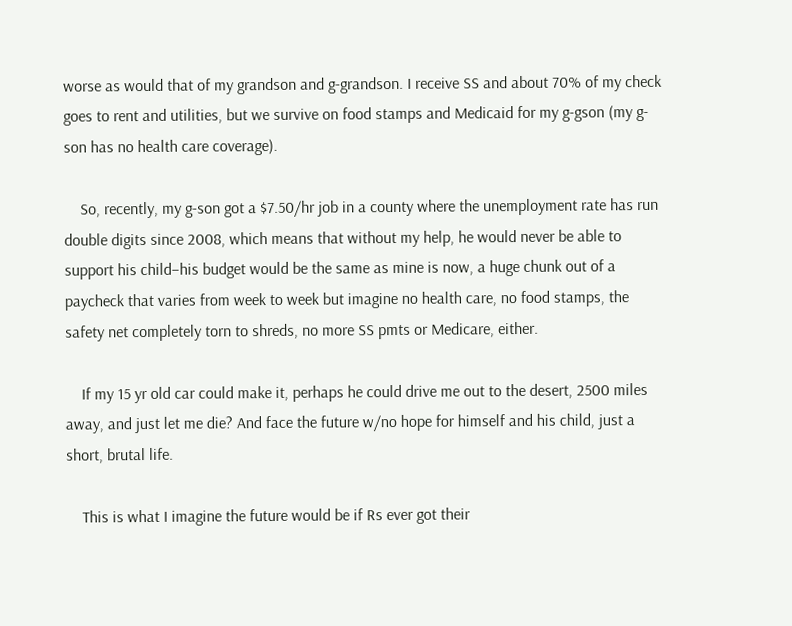worse as would that of my grandson and g-grandson. I receive SS and about 70% of my check goes to rent and utilities, but we survive on food stamps and Medicaid for my g-gson (my g-son has no health care coverage).

    So, recently, my g-son got a $7.50/hr job in a county where the unemployment rate has run double digits since 2008, which means that without my help, he would never be able to support his child–his budget would be the same as mine is now, a huge chunk out of a paycheck that varies from week to week but imagine no health care, no food stamps, the safety net completely torn to shreds, no more SS pmts or Medicare, either.

    If my 15 yr old car could make it, perhaps he could drive me out to the desert, 2500 miles away, and just let me die? And face the future w/no hope for himself and his child, just a short, brutal life.

    This is what I imagine the future would be if Rs ever got their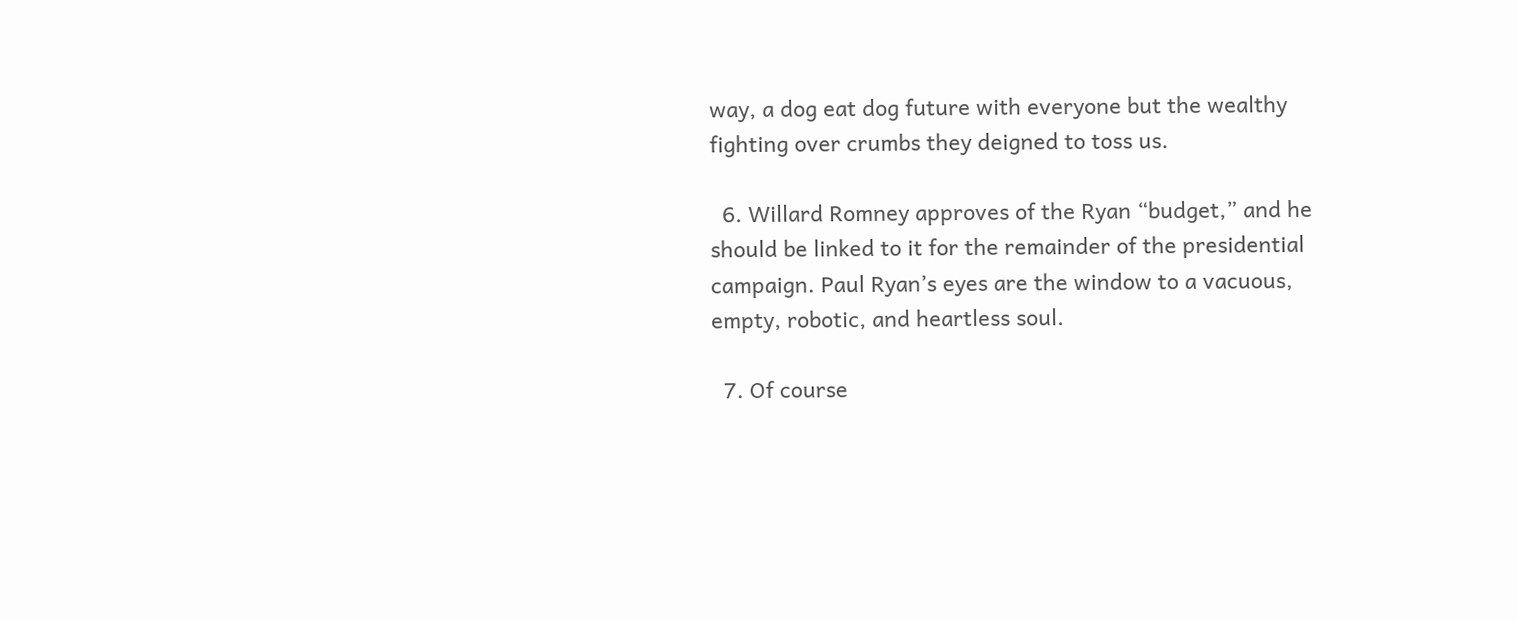way, a dog eat dog future with everyone but the wealthy fighting over crumbs they deigned to toss us.

  6. Willard Romney approves of the Ryan “budget,” and he should be linked to it for the remainder of the presidential campaign. Paul Ryan’s eyes are the window to a vacuous, empty, robotic, and heartless soul.

  7. Of course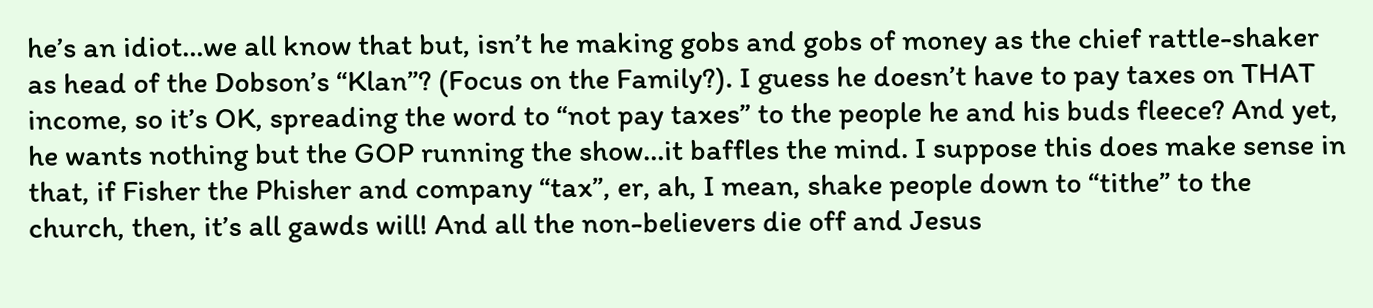he’s an idiot…we all know that but, isn’t he making gobs and gobs of money as the chief rattle-shaker as head of the Dobson’s “Klan”? (Focus on the Family?). I guess he doesn’t have to pay taxes on THAT income, so it’s OK, spreading the word to “not pay taxes” to the people he and his buds fleece? And yet, he wants nothing but the GOP running the show…it baffles the mind. I suppose this does make sense in that, if Fisher the Phisher and company “tax”, er, ah, I mean, shake people down to “tithe” to the church, then, it’s all gawds will! And all the non-believers die off and Jesus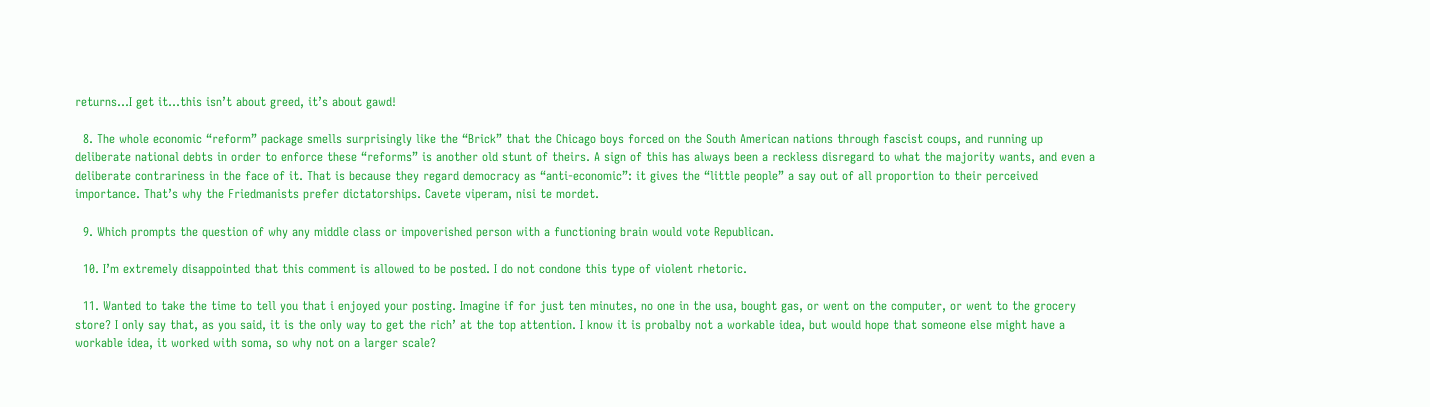returns…I get it…this isn’t about greed, it’s about gawd!

  8. The whole economic “reform” package smells surprisingly like the “Brick” that the Chicago boys forced on the South American nations through fascist coups, and running up deliberate national debts in order to enforce these “reforms” is another old stunt of theirs. A sign of this has always been a reckless disregard to what the majority wants, and even a deliberate contrariness in the face of it. That is because they regard democracy as “anti-economic”: it gives the “little people” a say out of all proportion to their perceived importance. That’s why the Friedmanists prefer dictatorships. Cavete viperam, nisi te mordet.

  9. Which prompts the question of why any middle class or impoverished person with a functioning brain would vote Republican.

  10. I’m extremely disappointed that this comment is allowed to be posted. I do not condone this type of violent rhetoric.

  11. Wanted to take the time to tell you that i enjoyed your posting. Imagine if for just ten minutes, no one in the usa, bought gas, or went on the computer, or went to the grocery store? I only say that, as you said, it is the only way to get the rich’ at the top attention. I know it is probalby not a workable idea, but would hope that someone else might have a workable idea, it worked with soma, so why not on a larger scale?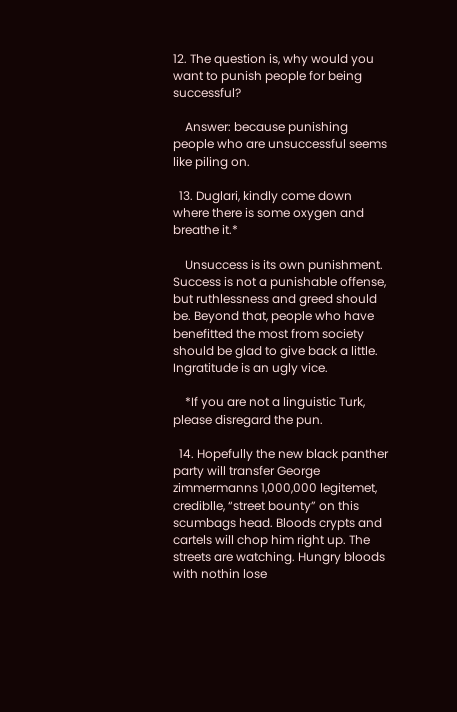12. The question is, why would you want to punish people for being successful?

    Answer: because punishing people who are unsuccessful seems like piling on.

  13. Duglari, kindly come down where there is some oxygen and breathe it.*

    Unsuccess is its own punishment. Success is not a punishable offense, but ruthlessness and greed should be. Beyond that, people who have benefitted the most from society should be glad to give back a little. Ingratitude is an ugly vice.

    *If you are not a linguistic Turk, please disregard the pun.

  14. Hopefully the new black panther party will transfer George zimmermanns 1,000,000 legitemet, crediblle, “street bounty” on this scumbags head. Bloods crypts and cartels will chop him right up. The streets are watching. Hungry bloods with nothin lose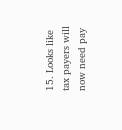15. Looks like tax payers will now need pay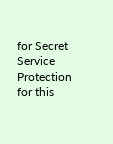for Secret Service Protection for this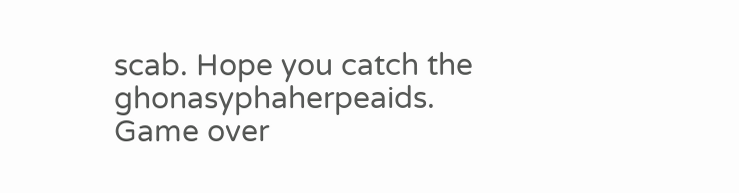scab. Hope you catch the ghonasyphaherpeaids. Game over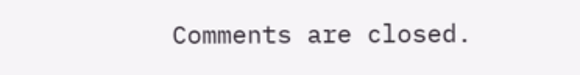Comments are closed.